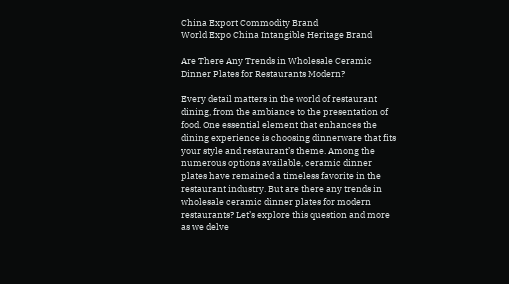China Export Commodity Brand
World Expo China Intangible Heritage Brand

Are There Any Trends in Wholesale Ceramic Dinner Plates for Restaurants Modern?

Every detail matters in the world of restaurant dining, from the ambiance to the presentation of food. One essential element that enhances the dining experience is choosing dinnerware that fits your style and restaurant’s theme. Among the numerous options available, ceramic dinner plates have remained a timeless favorite in the restaurant industry. But are there any trends in wholesale ceramic dinner plates for modern restaurants? Let’s explore this question and more as we delve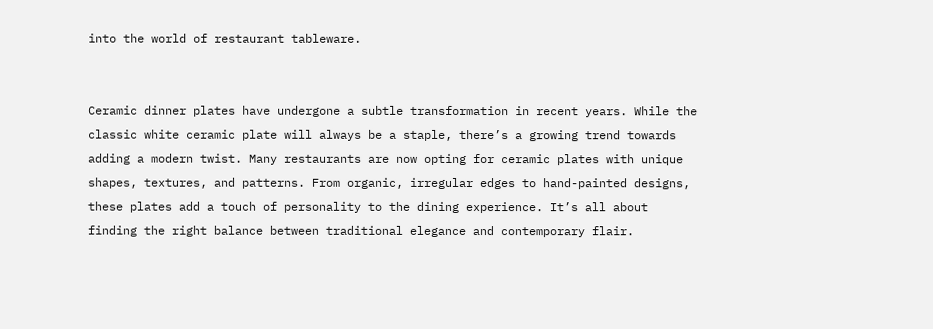into the world of restaurant tableware.


Ceramic dinner plates have undergone a subtle transformation in recent years. While the classic white ceramic plate will always be a staple, there’s a growing trend towards adding a modern twist. Many restaurants are now opting for ceramic plates with unique shapes, textures, and patterns. From organic, irregular edges to hand-painted designs, these plates add a touch of personality to the dining experience. It’s all about finding the right balance between traditional elegance and contemporary flair.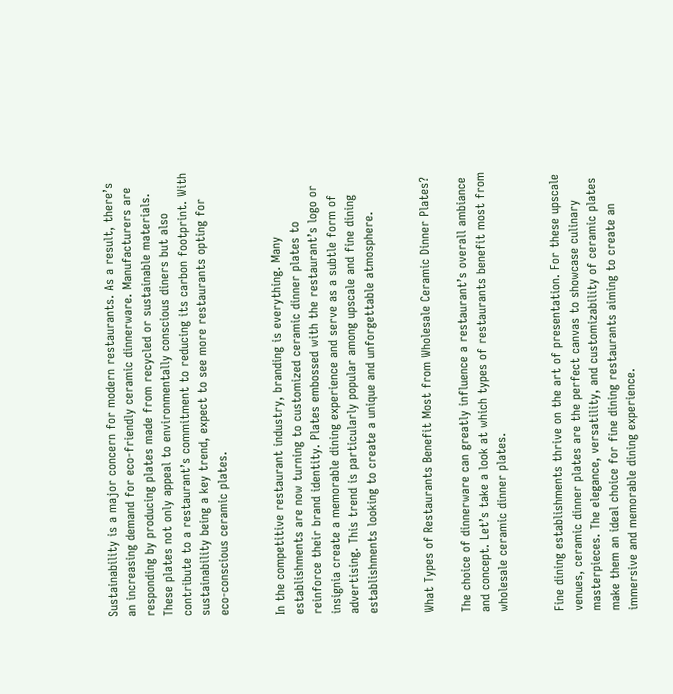Sustainability is a major concern for modern restaurants. As a result, there’s an increasing demand for eco-friendly ceramic dinnerware. Manufacturers are responding by producing plates made from recycled or sustainable materials. These plates not only appeal to environmentally conscious diners but also contribute to a restaurant’s commitment to reducing its carbon footprint. With sustainability being a key trend, expect to see more restaurants opting for eco-conscious ceramic plates.


In the competitive restaurant industry, branding is everything. Many establishments are now turning to customized ceramic dinner plates to reinforce their brand identity. Plates embossed with the restaurant’s logo or insignia create a memorable dining experience and serve as a subtle form of advertising. This trend is particularly popular among upscale and fine dining establishments looking to create a unique and unforgettable atmosphere.


What Types of Restaurants Benefit Most from Wholesale Ceramic Dinner Plates?

The choice of dinnerware can greatly influence a restaurant’s overall ambiance and concept. Let’s take a look at which types of restaurants benefit most from wholesale ceramic dinner plates.


Fine dining establishments thrive on the art of presentation. For these upscale venues, ceramic dinner plates are the perfect canvas to showcase culinary masterpieces. The elegance, versatility, and customizability of ceramic plates make them an ideal choice for fine dining restaurants aiming to create an immersive and memorable dining experience.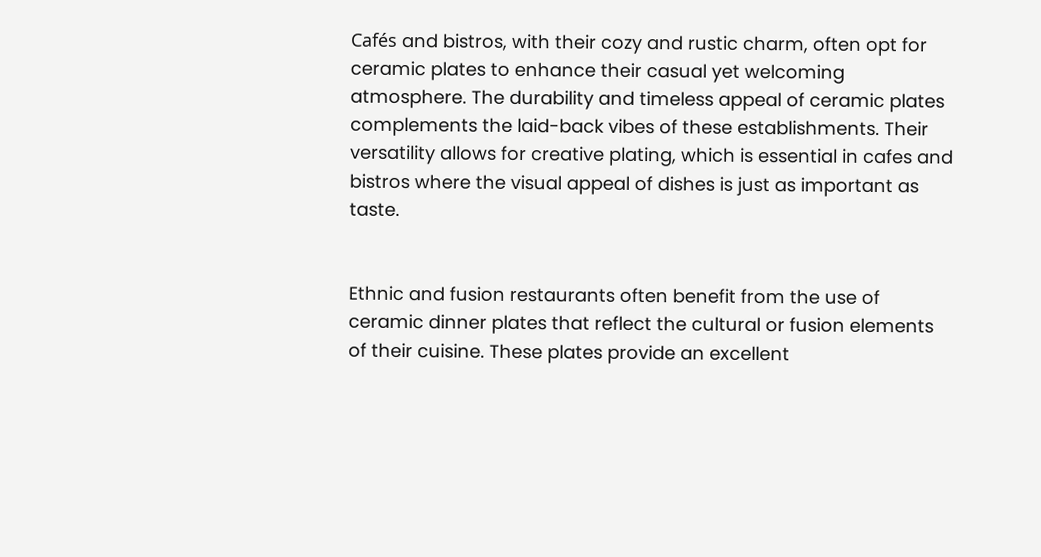Cafés and bistros, with their cozy and rustic charm, often opt for ceramic plates to enhance their casual yet welcoming atmosphere. The durability and timeless appeal of ceramic plates complements the laid-back vibes of these establishments. Their versatility allows for creative plating, which is essential in cafes and bistros where the visual appeal of dishes is just as important as taste.


Ethnic and fusion restaurants often benefit from the use of ceramic dinner plates that reflect the cultural or fusion elements of their cuisine. These plates provide an excellent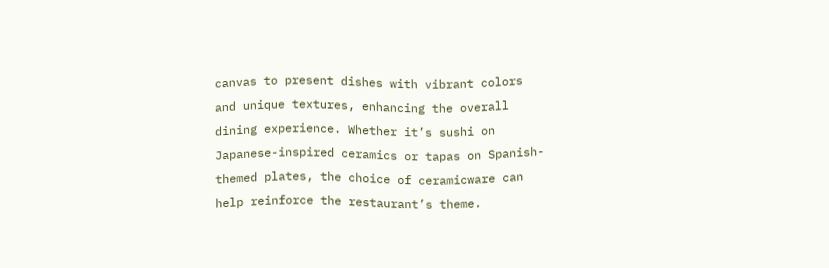canvas to present dishes with vibrant colors and unique textures, enhancing the overall dining experience. Whether it’s sushi on Japanese-inspired ceramics or tapas on Spanish-themed plates, the choice of ceramicware can help reinforce the restaurant’s theme.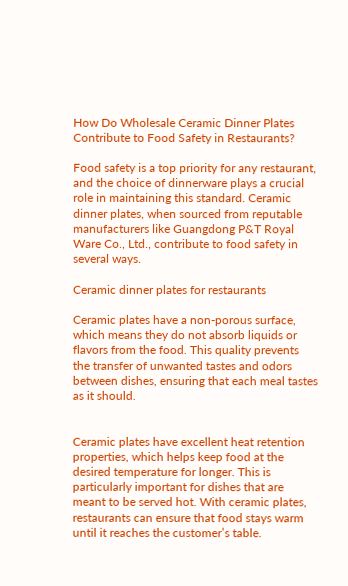How Do Wholesale Ceramic Dinner Plates Contribute to Food Safety in Restaurants?

Food safety is a top priority for any restaurant, and the choice of dinnerware plays a crucial role in maintaining this standard. Ceramic dinner plates, when sourced from reputable manufacturers like Guangdong P&T Royal Ware Co., Ltd., contribute to food safety in several ways.

Ceramic dinner plates for restaurants

Ceramic plates have a non-porous surface, which means they do not absorb liquids or flavors from the food. This quality prevents the transfer of unwanted tastes and odors between dishes, ensuring that each meal tastes as it should.


Ceramic plates have excellent heat retention properties, which helps keep food at the desired temperature for longer. This is particularly important for dishes that are meant to be served hot. With ceramic plates, restaurants can ensure that food stays warm until it reaches the customer’s table.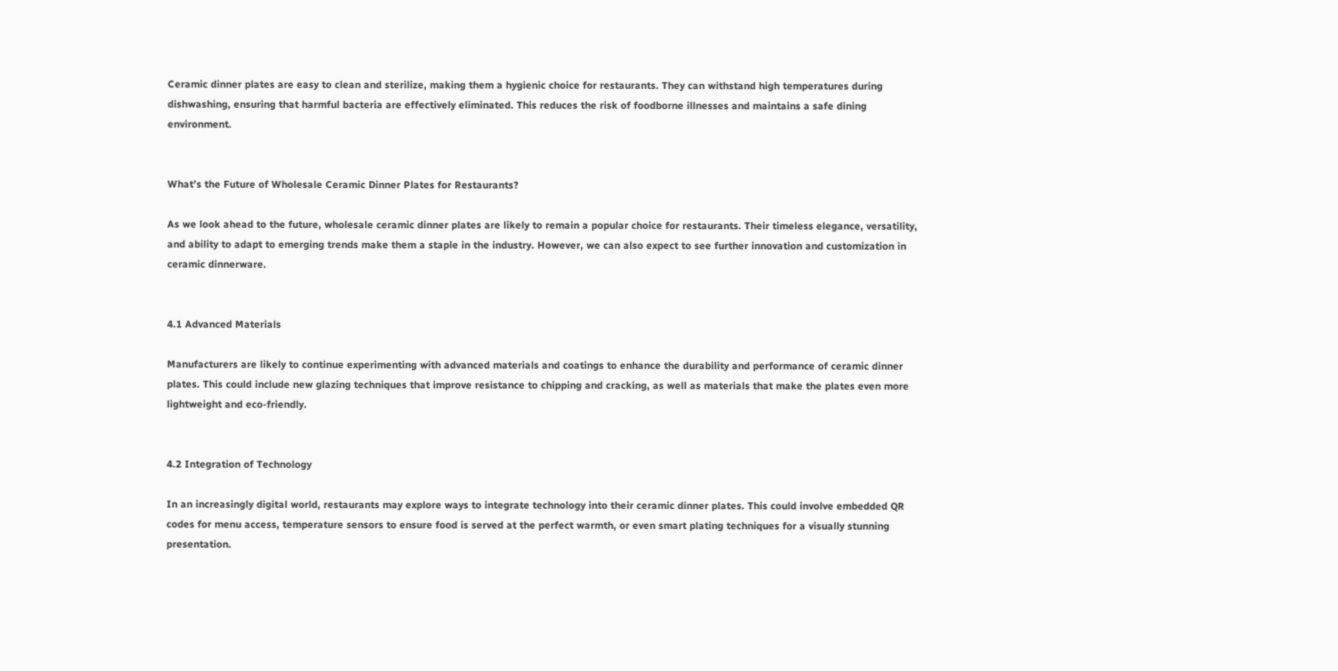Ceramic dinner plates are easy to clean and sterilize, making them a hygienic choice for restaurants. They can withstand high temperatures during dishwashing, ensuring that harmful bacteria are effectively eliminated. This reduces the risk of foodborne illnesses and maintains a safe dining environment.


What’s the Future of Wholesale Ceramic Dinner Plates for Restaurants?

As we look ahead to the future, wholesale ceramic dinner plates are likely to remain a popular choice for restaurants. Their timeless elegance, versatility, and ability to adapt to emerging trends make them a staple in the industry. However, we can also expect to see further innovation and customization in ceramic dinnerware.


4.1 Advanced Materials

Manufacturers are likely to continue experimenting with advanced materials and coatings to enhance the durability and performance of ceramic dinner plates. This could include new glazing techniques that improve resistance to chipping and cracking, as well as materials that make the plates even more lightweight and eco-friendly.


4.2 Integration of Technology

In an increasingly digital world, restaurants may explore ways to integrate technology into their ceramic dinner plates. This could involve embedded QR codes for menu access, temperature sensors to ensure food is served at the perfect warmth, or even smart plating techniques for a visually stunning presentation.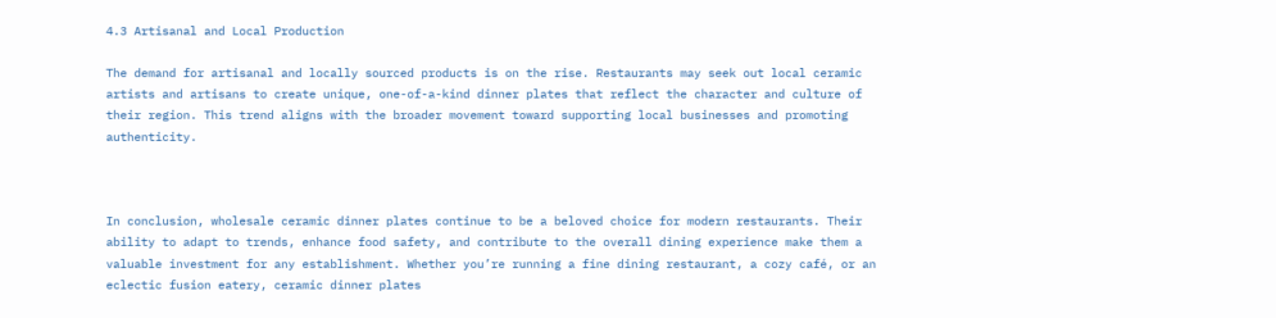4.3 Artisanal and Local Production

The demand for artisanal and locally sourced products is on the rise. Restaurants may seek out local ceramic artists and artisans to create unique, one-of-a-kind dinner plates that reflect the character and culture of their region. This trend aligns with the broader movement toward supporting local businesses and promoting authenticity.



In conclusion, wholesale ceramic dinner plates continue to be a beloved choice for modern restaurants. Their ability to adapt to trends, enhance food safety, and contribute to the overall dining experience make them a valuable investment for any establishment. Whether you’re running a fine dining restaurant, a cozy café, or an eclectic fusion eatery, ceramic dinner plates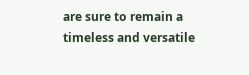are sure to remain a timeless and versatile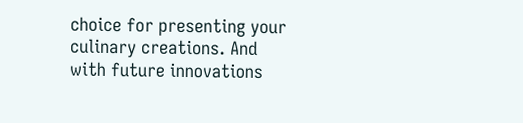choice for presenting your culinary creations. And with future innovations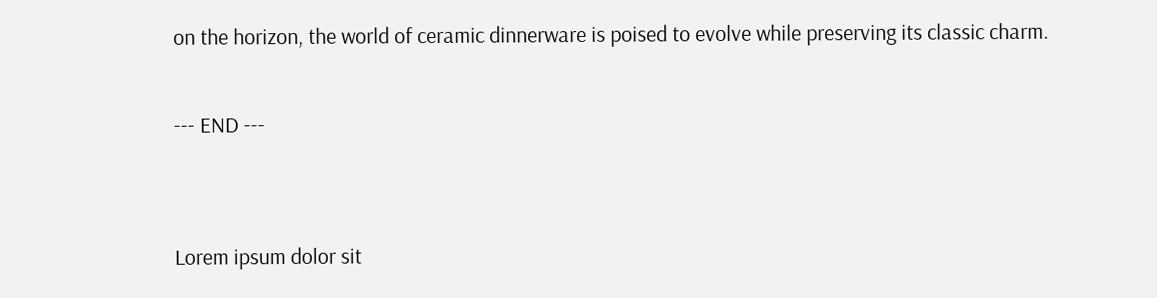on the horizon, the world of ceramic dinnerware is poised to evolve while preserving its classic charm.

--- END ---


Lorem ipsum dolor sit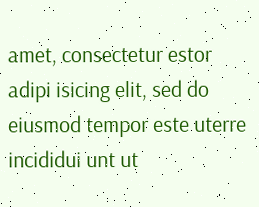amet, consectetur estor adipi isicing elit, sed do eiusmod tempor este uterre incididui unt ut